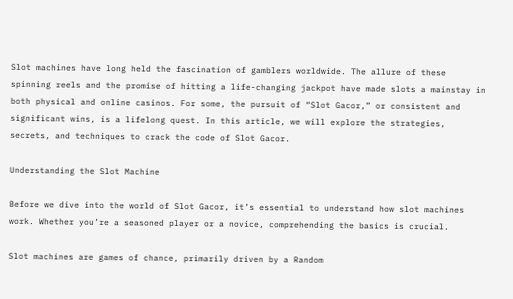Slot machines have long held the fascination of gamblers worldwide. The allure of these spinning reels and the promise of hitting a life-changing jackpot have made slots a mainstay in both physical and online casinos. For some, the pursuit of “Slot Gacor,” or consistent and significant wins, is a lifelong quest. In this article, we will explore the strategies, secrets, and techniques to crack the code of Slot Gacor.

Understanding the Slot Machine

Before we dive into the world of Slot Gacor, it’s essential to understand how slot machines work. Whether you’re a seasoned player or a novice, comprehending the basics is crucial.

Slot machines are games of chance, primarily driven by a Random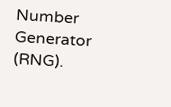Number Generator (RNG).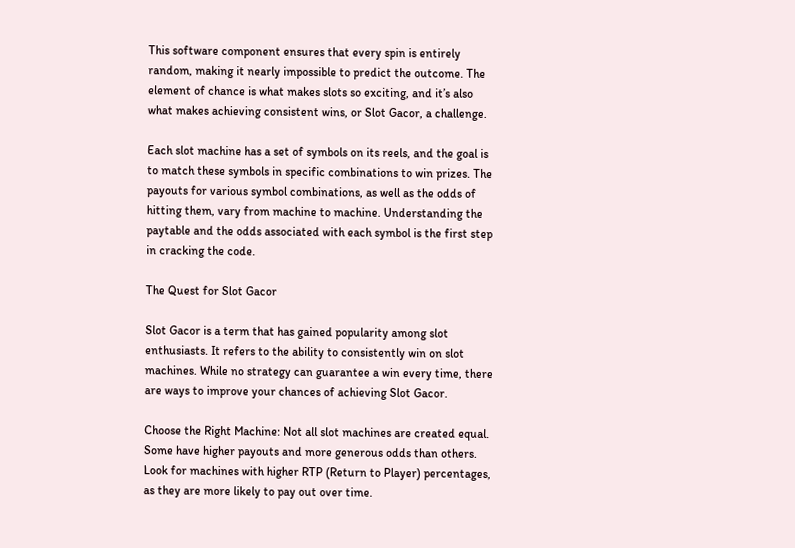This software component ensures that every spin is entirely random, making it nearly impossible to predict the outcome. The element of chance is what makes slots so exciting, and it’s also what makes achieving consistent wins, or Slot Gacor, a challenge.

Each slot machine has a set of symbols on its reels, and the goal is to match these symbols in specific combinations to win prizes. The payouts for various symbol combinations, as well as the odds of hitting them, vary from machine to machine. Understanding the paytable and the odds associated with each symbol is the first step in cracking the code.

The Quest for Slot Gacor

Slot Gacor is a term that has gained popularity among slot enthusiasts. It refers to the ability to consistently win on slot machines. While no strategy can guarantee a win every time, there are ways to improve your chances of achieving Slot Gacor.

Choose the Right Machine: Not all slot machines are created equal. Some have higher payouts and more generous odds than others. Look for machines with higher RTP (Return to Player) percentages, as they are more likely to pay out over time.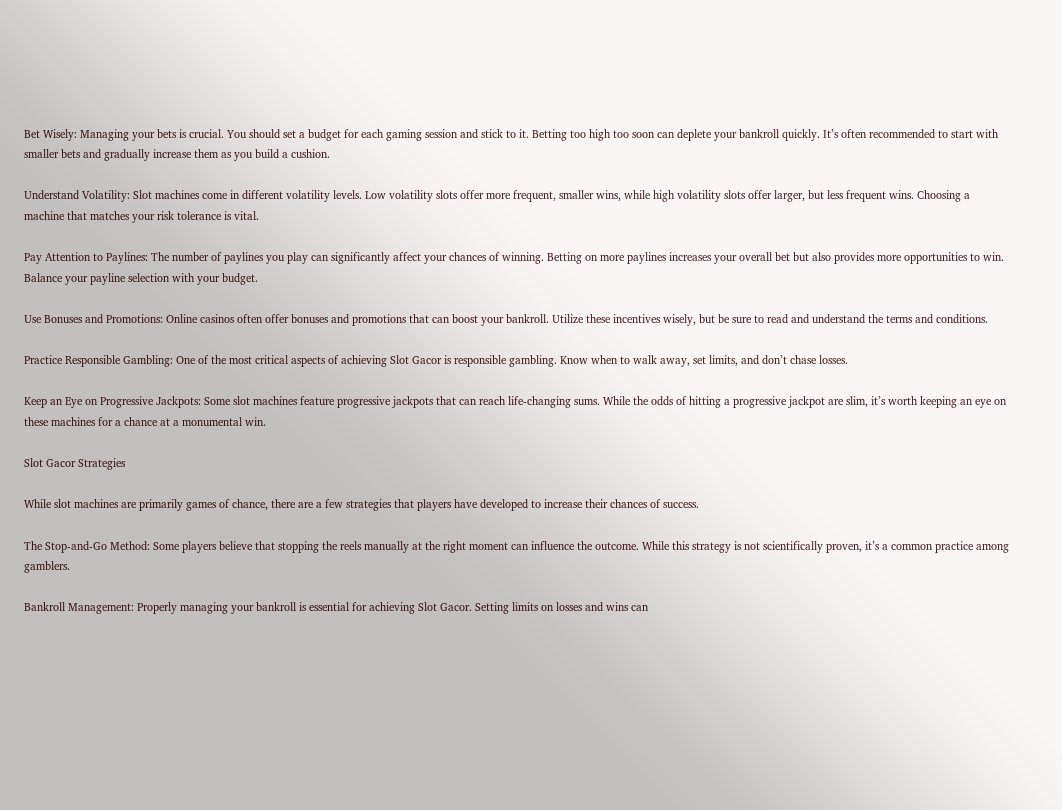Bet Wisely: Managing your bets is crucial. You should set a budget for each gaming session and stick to it. Betting too high too soon can deplete your bankroll quickly. It’s often recommended to start with smaller bets and gradually increase them as you build a cushion.

Understand Volatility: Slot machines come in different volatility levels. Low volatility slots offer more frequent, smaller wins, while high volatility slots offer larger, but less frequent wins. Choosing a machine that matches your risk tolerance is vital.

Pay Attention to Paylines: The number of paylines you play can significantly affect your chances of winning. Betting on more paylines increases your overall bet but also provides more opportunities to win. Balance your payline selection with your budget.

Use Bonuses and Promotions: Online casinos often offer bonuses and promotions that can boost your bankroll. Utilize these incentives wisely, but be sure to read and understand the terms and conditions.

Practice Responsible Gambling: One of the most critical aspects of achieving Slot Gacor is responsible gambling. Know when to walk away, set limits, and don’t chase losses.

Keep an Eye on Progressive Jackpots: Some slot machines feature progressive jackpots that can reach life-changing sums. While the odds of hitting a progressive jackpot are slim, it’s worth keeping an eye on these machines for a chance at a monumental win.

Slot Gacor Strategies

While slot machines are primarily games of chance, there are a few strategies that players have developed to increase their chances of success.

The Stop-and-Go Method: Some players believe that stopping the reels manually at the right moment can influence the outcome. While this strategy is not scientifically proven, it’s a common practice among gamblers.

Bankroll Management: Properly managing your bankroll is essential for achieving Slot Gacor. Setting limits on losses and wins can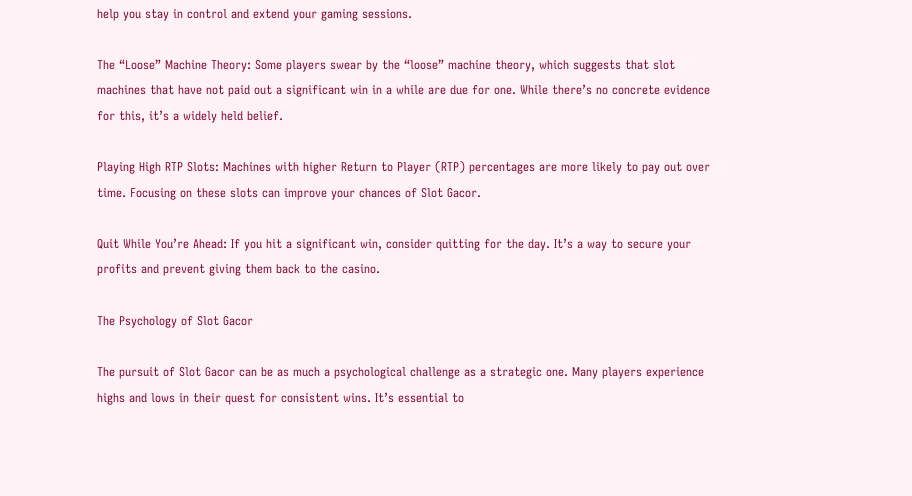help you stay in control and extend your gaming sessions.

The “Loose” Machine Theory: Some players swear by the “loose” machine theory, which suggests that slot machines that have not paid out a significant win in a while are due for one. While there’s no concrete evidence for this, it’s a widely held belief.

Playing High RTP Slots: Machines with higher Return to Player (RTP) percentages are more likely to pay out over time. Focusing on these slots can improve your chances of Slot Gacor.

Quit While You’re Ahead: If you hit a significant win, consider quitting for the day. It’s a way to secure your profits and prevent giving them back to the casino.

The Psychology of Slot Gacor

The pursuit of Slot Gacor can be as much a psychological challenge as a strategic one. Many players experience highs and lows in their quest for consistent wins. It’s essential to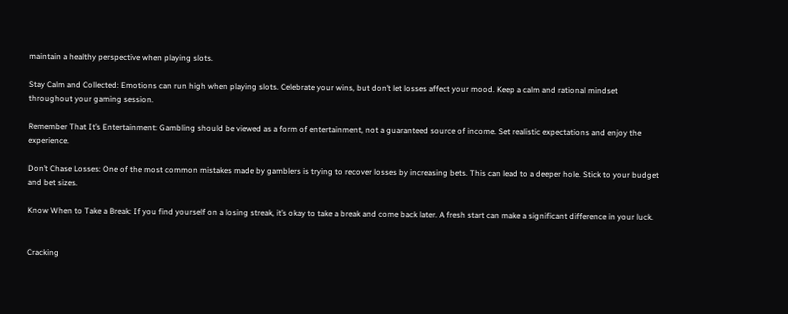maintain a healthy perspective when playing slots.

Stay Calm and Collected: Emotions can run high when playing slots. Celebrate your wins, but don’t let losses affect your mood. Keep a calm and rational mindset throughout your gaming session.

Remember That It’s Entertainment: Gambling should be viewed as a form of entertainment, not a guaranteed source of income. Set realistic expectations and enjoy the experience.

Don’t Chase Losses: One of the most common mistakes made by gamblers is trying to recover losses by increasing bets. This can lead to a deeper hole. Stick to your budget and bet sizes.

Know When to Take a Break: If you find yourself on a losing streak, it’s okay to take a break and come back later. A fresh start can make a significant difference in your luck.


Cracking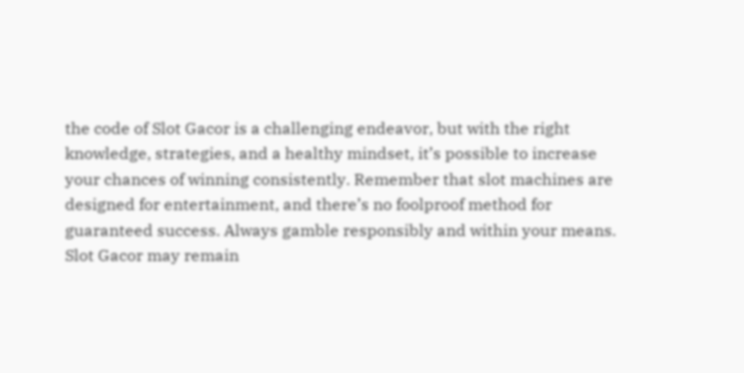the code of Slot Gacor is a challenging endeavor, but with the right knowledge, strategies, and a healthy mindset, it’s possible to increase your chances of winning consistently. Remember that slot machines are designed for entertainment, and there’s no foolproof method for guaranteed success. Always gamble responsibly and within your means. Slot Gacor may remain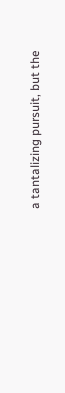a tantalizing pursuit, but the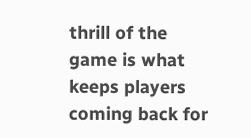thrill of the game is what keeps players coming back for